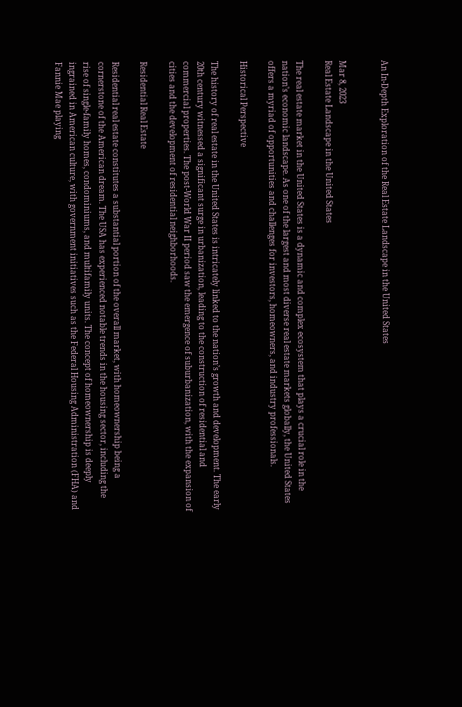An In-Depth Exploration of the Real Estate Landscape in the United States


Mar 8, 2023
Real Estate Landscape in the United States

The real estate market in the United States is a dynamic and complex ecosystem that plays a crucial role in the nation’s economic landscape. As one of the largest and most diverse real estate markets globally, the United States offers a myriad of opportunities and challenges for investors, homeowners, and industry professionals.

Historical Perspective

The history of real estate in the United States is intricately linked to the nation’s growth and development. The early 20th century witnessed a significant surge in urbanization, leading to the construction of residential and commercial properties. The post-World War II period saw the emergence of suburbanization, with the expansion of cities and the development of residential neighborhoods.

Residential Real Estate

Residential real estate constitutes a substantial portion of the overall market, with homeownership being a cornerstone of the American dream. The USA has experienced notable trends in the housing sector, including the rise of single-family homes, condominiums, and multifamily units. The concept of homeownership is deeply ingrained in American culture, with government initiatives such as the Federal Housing Administration (FHA) and Fannie Mae playing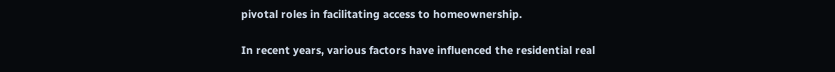pivotal roles in facilitating access to homeownership.

In recent years, various factors have influenced the residential real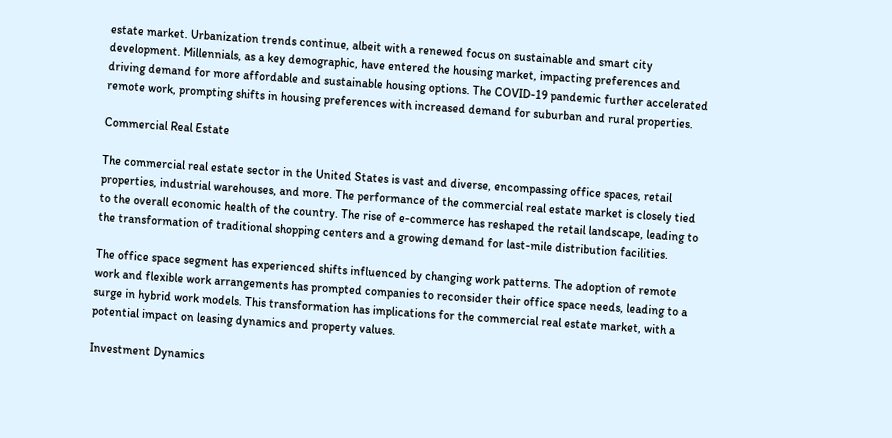estate market. Urbanization trends continue, albeit with a renewed focus on sustainable and smart city development. Millennials, as a key demographic, have entered the housing market, impacting preferences and driving demand for more affordable and sustainable housing options. The COVID-19 pandemic further accelerated remote work, prompting shifts in housing preferences with increased demand for suburban and rural properties.

Commercial Real Estate

The commercial real estate sector in the United States is vast and diverse, encompassing office spaces, retail properties, industrial warehouses, and more. The performance of the commercial real estate market is closely tied to the overall economic health of the country. The rise of e-commerce has reshaped the retail landscape, leading to the transformation of traditional shopping centers and a growing demand for last-mile distribution facilities.

The office space segment has experienced shifts influenced by changing work patterns. The adoption of remote work and flexible work arrangements has prompted companies to reconsider their office space needs, leading to a surge in hybrid work models. This transformation has implications for the commercial real estate market, with a potential impact on leasing dynamics and property values.

Investment Dynamics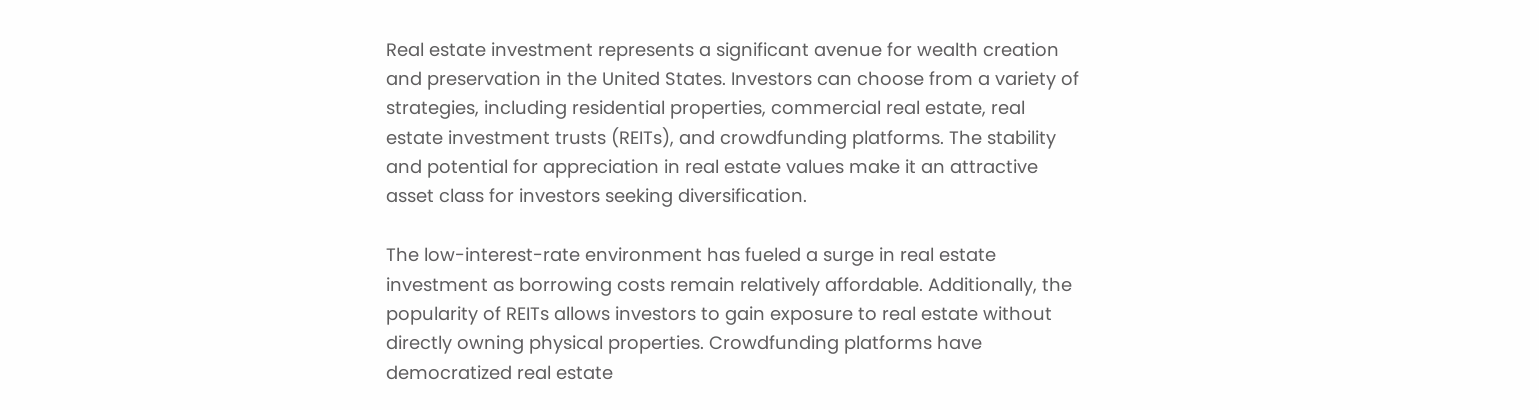Real estate investment represents a significant avenue for wealth creation and preservation in the United States. Investors can choose from a variety of strategies, including residential properties, commercial real estate, real estate investment trusts (REITs), and crowdfunding platforms. The stability and potential for appreciation in real estate values make it an attractive asset class for investors seeking diversification.

The low-interest-rate environment has fueled a surge in real estate investment as borrowing costs remain relatively affordable. Additionally, the popularity of REITs allows investors to gain exposure to real estate without directly owning physical properties. Crowdfunding platforms have democratized real estate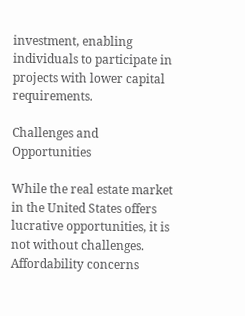investment, enabling individuals to participate in projects with lower capital requirements.

Challenges and Opportunities

While the real estate market in the United States offers lucrative opportunities, it is not without challenges. Affordability concerns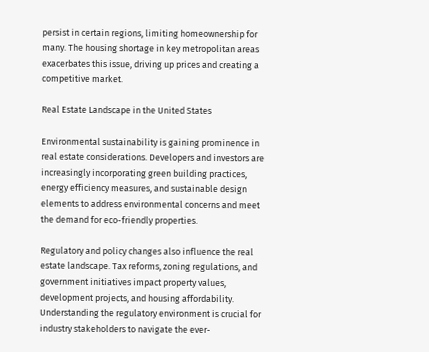persist in certain regions, limiting homeownership for many. The housing shortage in key metropolitan areas exacerbates this issue, driving up prices and creating a competitive market.

Real Estate Landscape in the United States

Environmental sustainability is gaining prominence in real estate considerations. Developers and investors are increasingly incorporating green building practices, energy efficiency measures, and sustainable design elements to address environmental concerns and meet the demand for eco-friendly properties.

Regulatory and policy changes also influence the real estate landscape. Tax reforms, zoning regulations, and government initiatives impact property values, development projects, and housing affordability. Understanding the regulatory environment is crucial for industry stakeholders to navigate the ever-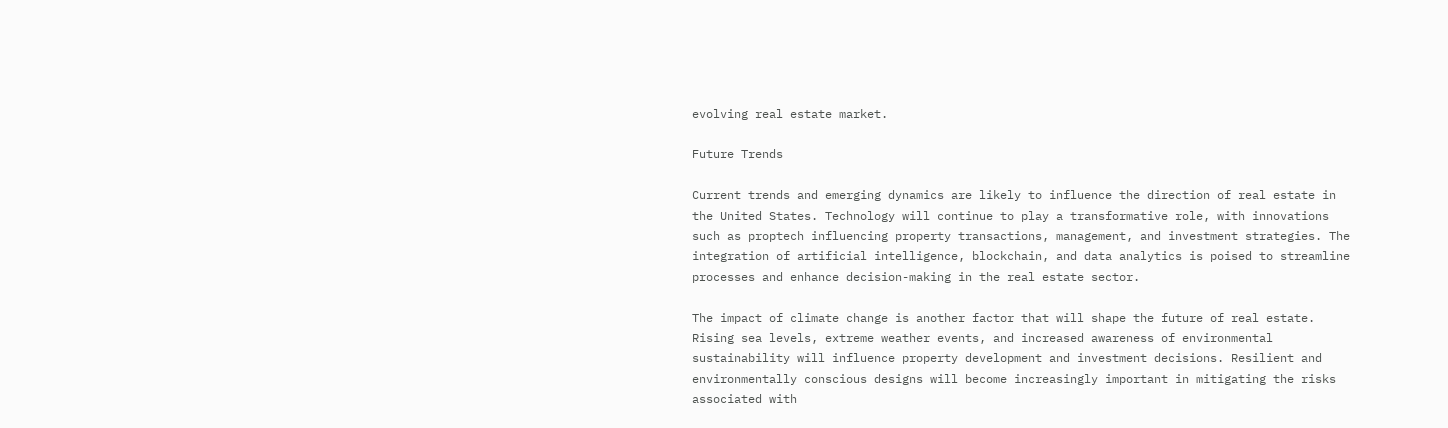evolving real estate market.

Future Trends

Current trends and emerging dynamics are likely to influence the direction of real estate in the United States. Technology will continue to play a transformative role, with innovations such as proptech influencing property transactions, management, and investment strategies. The integration of artificial intelligence, blockchain, and data analytics is poised to streamline processes and enhance decision-making in the real estate sector.

The impact of climate change is another factor that will shape the future of real estate. Rising sea levels, extreme weather events, and increased awareness of environmental sustainability will influence property development and investment decisions. Resilient and environmentally conscious designs will become increasingly important in mitigating the risks associated with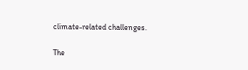climate-related challenges.

The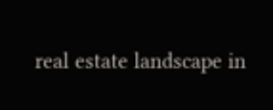real estate landscape in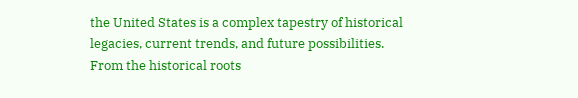the United States is a complex tapestry of historical legacies, current trends, and future possibilities. From the historical roots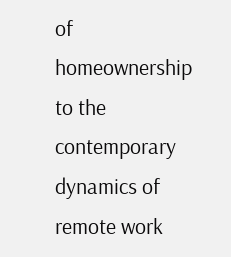of homeownership to the contemporary dynamics of remote work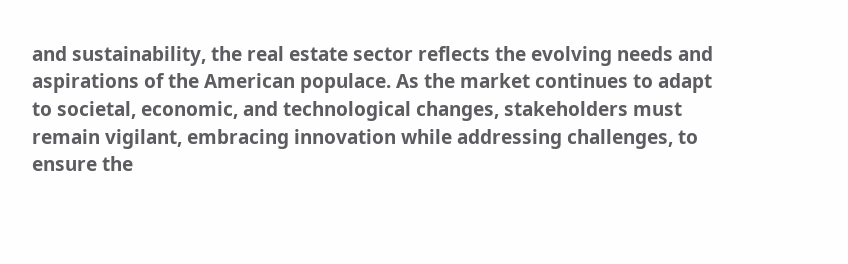and sustainability, the real estate sector reflects the evolving needs and aspirations of the American populace. As the market continues to adapt to societal, economic, and technological changes, stakeholders must remain vigilant, embracing innovation while addressing challenges, to ensure the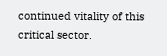continued vitality of this critical sector.